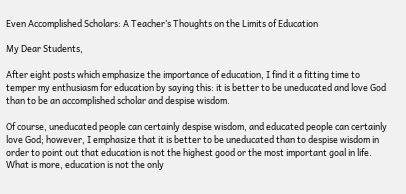Even Accomplished Scholars: A Teacher’s Thoughts on the Limits of Education

My Dear Students,

After eight posts which emphasize the importance of education, I find it a fitting time to temper my enthusiasm for education by saying this: it is better to be uneducated and love God than to be an accomplished scholar and despise wisdom.

Of course, uneducated people can certainly despise wisdom, and educated people can certainly love God; however, I emphasize that it is better to be uneducated than to despise wisdom in order to point out that education is not the highest good or the most important goal in life. What is more, education is not the only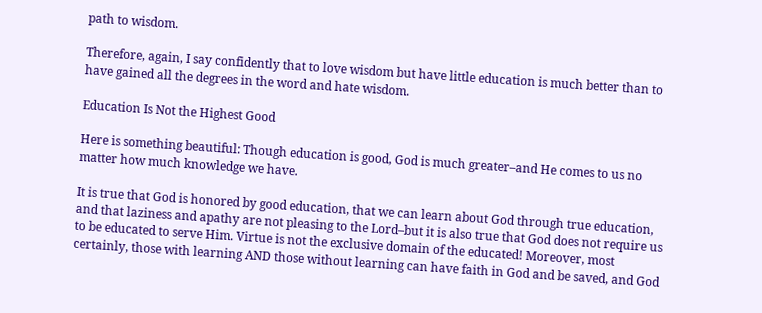path to wisdom.

Therefore, again, I say confidently that to love wisdom but have little education is much better than to have gained all the degrees in the word and hate wisdom.

Education Is Not the Highest Good

Here is something beautiful: Though education is good, God is much greater–and He comes to us no matter how much knowledge we have.

It is true that God is honored by good education, that we can learn about God through true education, and that laziness and apathy are not pleasing to the Lord–but it is also true that God does not require us to be educated to serve Him. Virtue is not the exclusive domain of the educated! Moreover, most certainly, those with learning AND those without learning can have faith in God and be saved, and God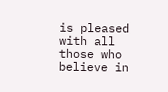is pleased with all those who believe in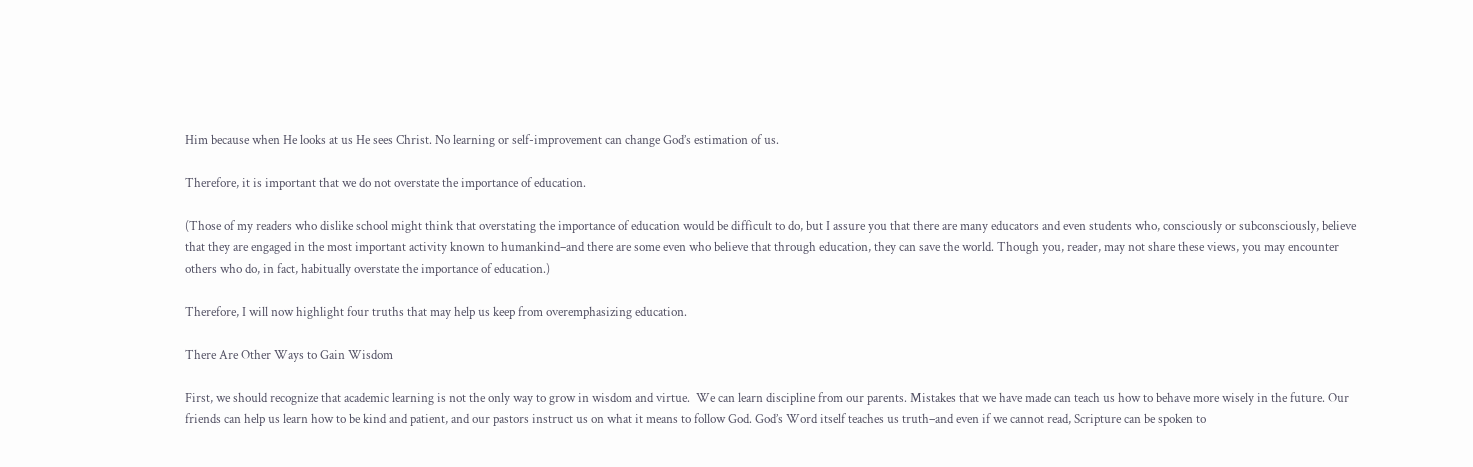Him because when He looks at us He sees Christ. No learning or self-improvement can change God’s estimation of us.

Therefore, it is important that we do not overstate the importance of education.

(Those of my readers who dislike school might think that overstating the importance of education would be difficult to do, but I assure you that there are many educators and even students who, consciously or subconsciously, believe that they are engaged in the most important activity known to humankind–and there are some even who believe that through education, they can save the world. Though you, reader, may not share these views, you may encounter others who do, in fact, habitually overstate the importance of education.)

Therefore, I will now highlight four truths that may help us keep from overemphasizing education.

There Are Other Ways to Gain Wisdom

First, we should recognize that academic learning is not the only way to grow in wisdom and virtue.  We can learn discipline from our parents. Mistakes that we have made can teach us how to behave more wisely in the future. Our friends can help us learn how to be kind and patient, and our pastors instruct us on what it means to follow God. God’s Word itself teaches us truth–and even if we cannot read, Scripture can be spoken to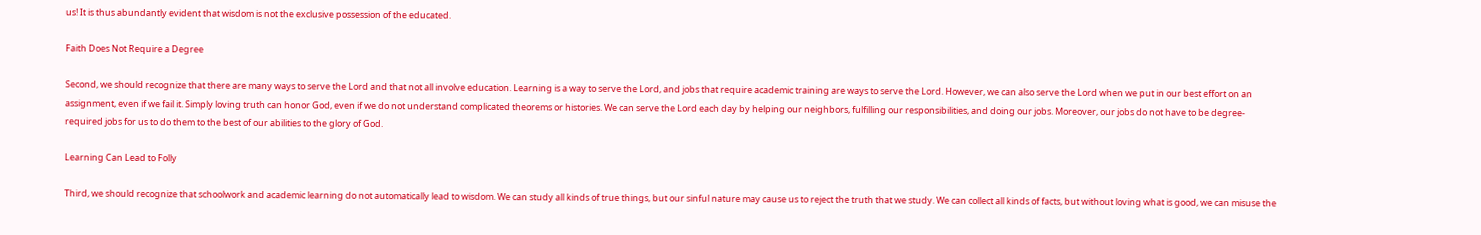us! It is thus abundantly evident that wisdom is not the exclusive possession of the educated.

Faith Does Not Require a Degree

Second, we should recognize that there are many ways to serve the Lord and that not all involve education. Learning is a way to serve the Lord, and jobs that require academic training are ways to serve the Lord. However, we can also serve the Lord when we put in our best effort on an assignment, even if we fail it. Simply loving truth can honor God, even if we do not understand complicated theorems or histories. We can serve the Lord each day by helping our neighbors, fulfilling our responsibilities, and doing our jobs. Moreover, our jobs do not have to be degree-required jobs for us to do them to the best of our abilities to the glory of God.

Learning Can Lead to Folly

Third, we should recognize that schoolwork and academic learning do not automatically lead to wisdom. We can study all kinds of true things, but our sinful nature may cause us to reject the truth that we study. We can collect all kinds of facts, but without loving what is good, we can misuse the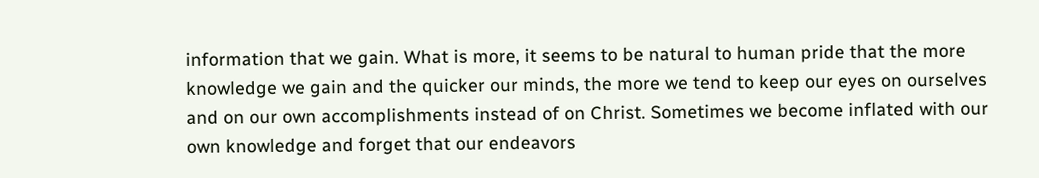information that we gain. What is more, it seems to be natural to human pride that the more knowledge we gain and the quicker our minds, the more we tend to keep our eyes on ourselves and on our own accomplishments instead of on Christ. Sometimes we become inflated with our own knowledge and forget that our endeavors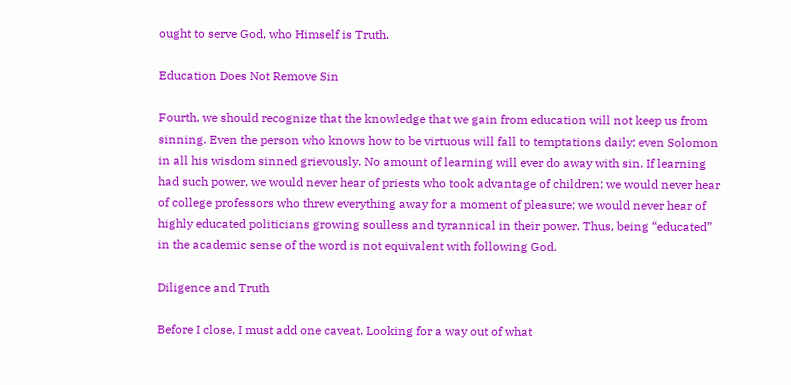ought to serve God, who Himself is Truth.

Education Does Not Remove Sin

Fourth, we should recognize that the knowledge that we gain from education will not keep us from sinning. Even the person who knows how to be virtuous will fall to temptations daily; even Solomon in all his wisdom sinned grievously. No amount of learning will ever do away with sin. If learning had such power, we would never hear of priests who took advantage of children; we would never hear of college professors who threw everything away for a moment of pleasure; we would never hear of highly educated politicians growing soulless and tyrannical in their power. Thus, being “educated” in the academic sense of the word is not equivalent with following God.

Diligence and Truth

Before I close, I must add one caveat. Looking for a way out of what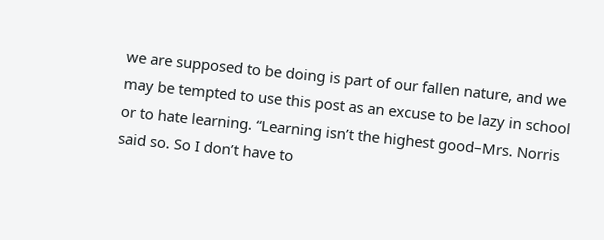we are supposed to be doing is part of our fallen nature, and we may be tempted to use this post as an excuse to be lazy in school or to hate learning. “Learning isn’t the highest good–Mrs. Norris said so. So I don’t have to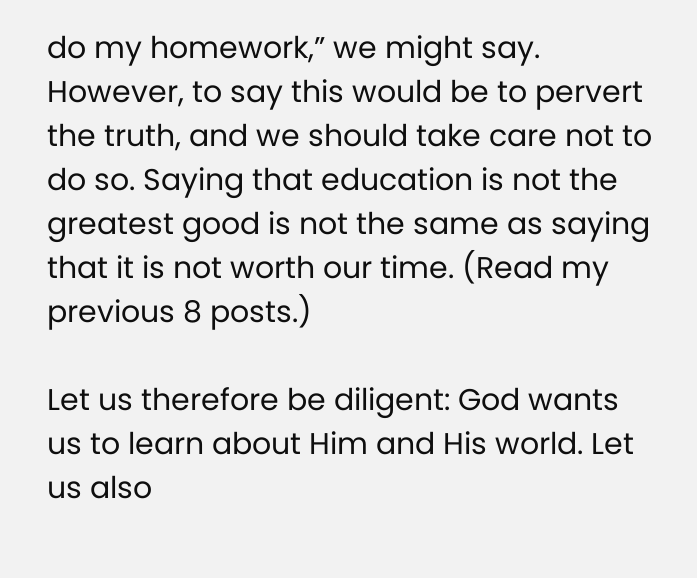do my homework,” we might say. However, to say this would be to pervert the truth, and we should take care not to do so. Saying that education is not the greatest good is not the same as saying that it is not worth our time. (Read my previous 8 posts.)

Let us therefore be diligent: God wants us to learn about Him and His world. Let us also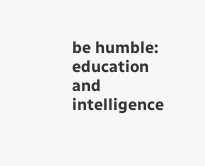be humble: education and intelligence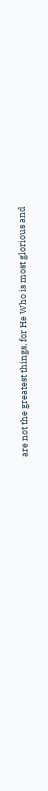are not the greatest things, for He Who is most glorious and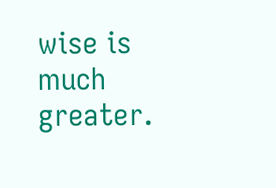wise is much greater.